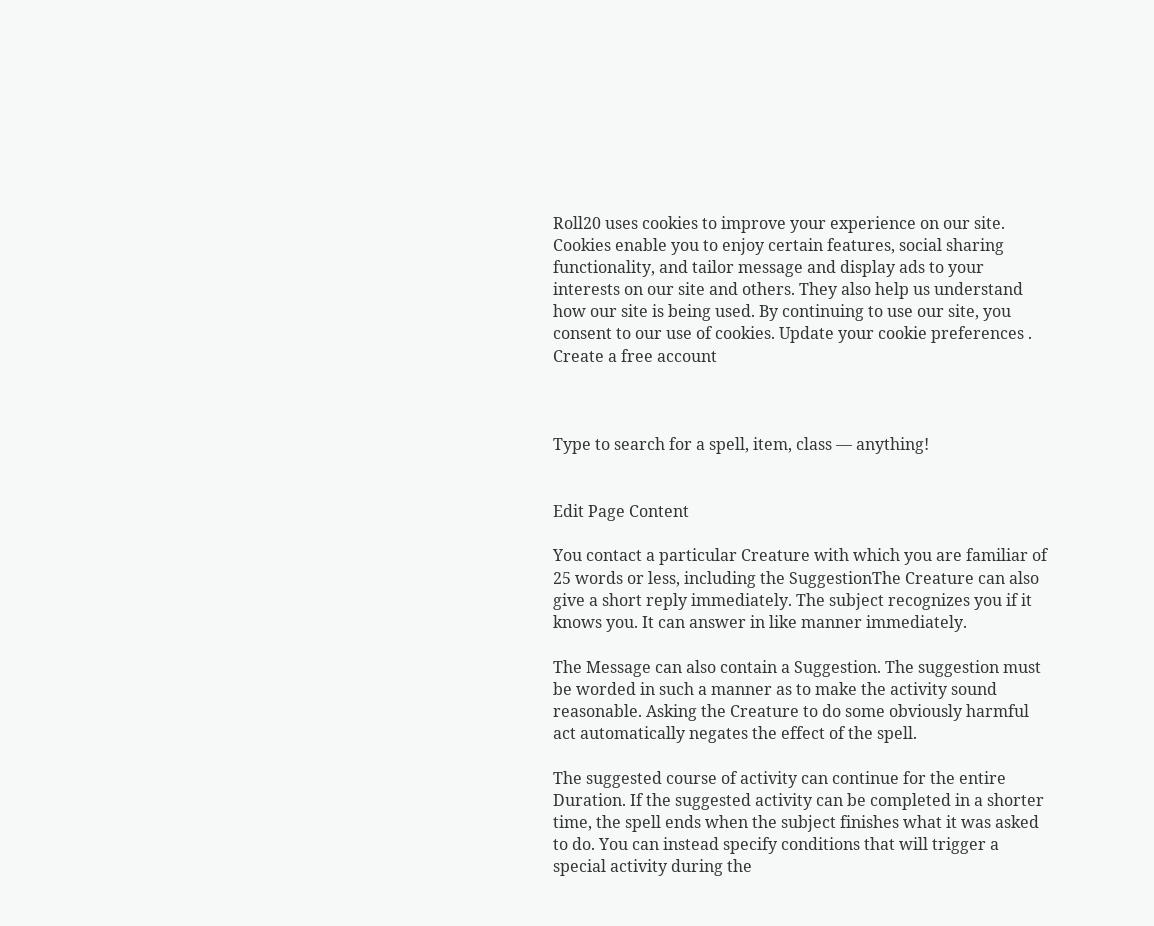Roll20 uses cookies to improve your experience on our site. Cookies enable you to enjoy certain features, social sharing functionality, and tailor message and display ads to your interests on our site and others. They also help us understand how our site is being used. By continuing to use our site, you consent to our use of cookies. Update your cookie preferences .
Create a free account



Type to search for a spell, item, class — anything!


Edit Page Content

You contact a particular Creature with which you are familiar of 25 words or less, including the SuggestionThe Creature can also give a short reply immediately. The subject recognizes you if it knows you. It can answer in like manner immediately.

The Message can also contain a Suggestion. The suggestion must be worded in such a manner as to make the activity sound reasonable. Asking the Creature to do some obviously harmful act automatically negates the effect of the spell.

The suggested course of activity can continue for the entire Duration. If the suggested activity can be completed in a shorter time, the spell ends when the subject finishes what it was asked to do. You can instead specify conditions that will trigger a special activity during the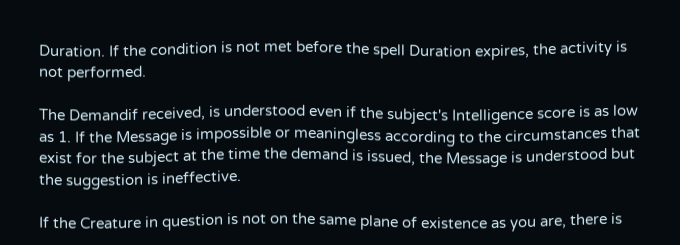Duration. If the condition is not met before the spell Duration expires, the activity is not performed.

The Demandif received, is understood even if the subject's Intelligence score is as low as 1. If the Message is impossible or meaningless according to the circumstances that exist for the subject at the time the demand is issued, the Message is understood but the suggestion is ineffective.

If the Creature in question is not on the same plane of existence as you are, there is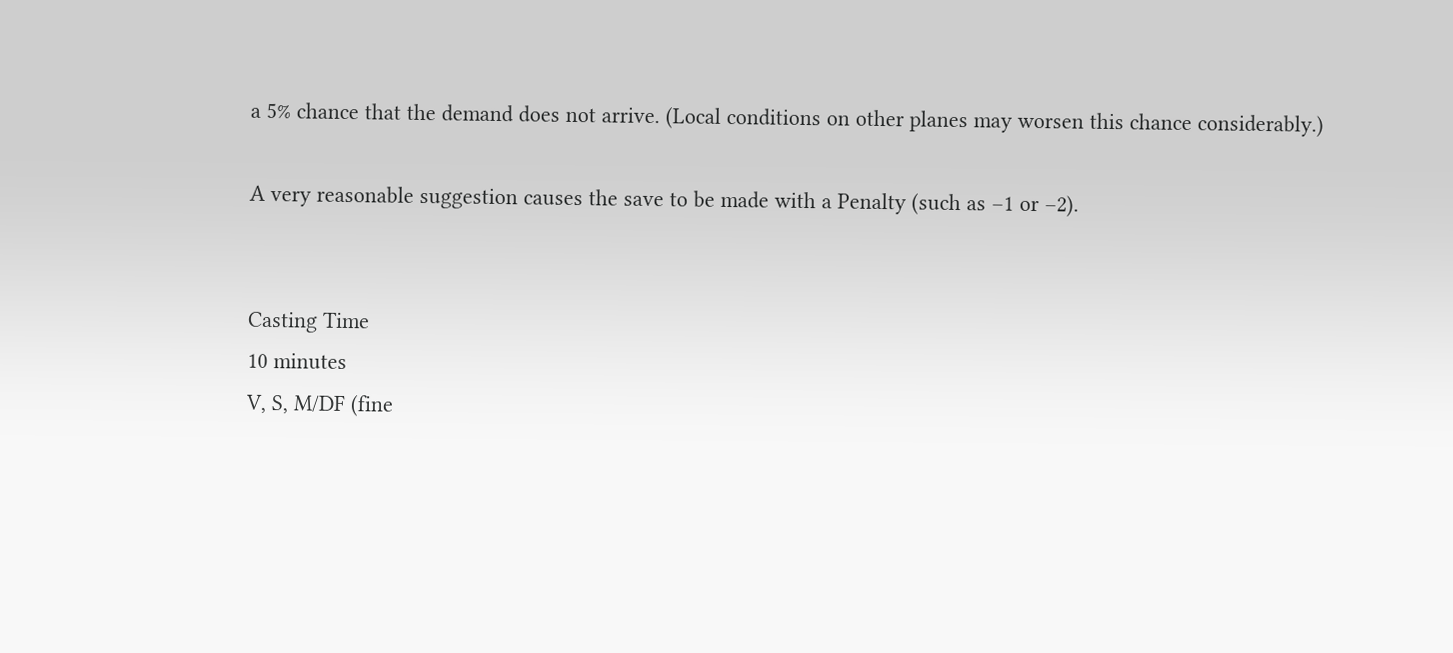a 5% chance that the demand does not arrive. (Local conditions on other planes may worsen this chance considerably.)

A very reasonable suggestion causes the save to be made with a Penalty (such as –1 or –2).


Casting Time
10 minutes
V, S, M/DF (fine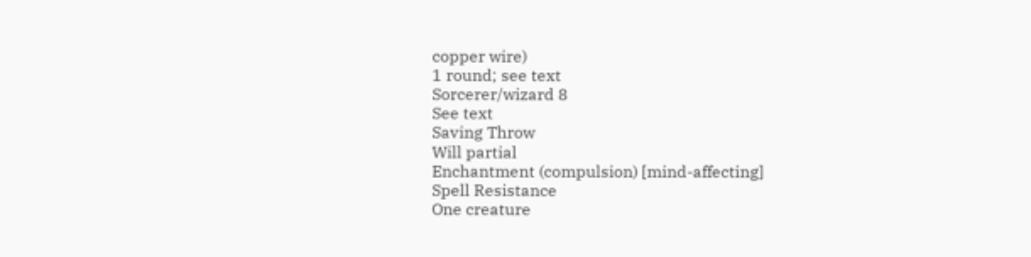copper wire)
1 round; see text
Sorcerer/wizard 8
See text
Saving Throw
Will partial
Enchantment (compulsion) [mind-affecting]
Spell Resistance
One creature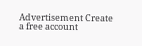Advertisement Create a free account